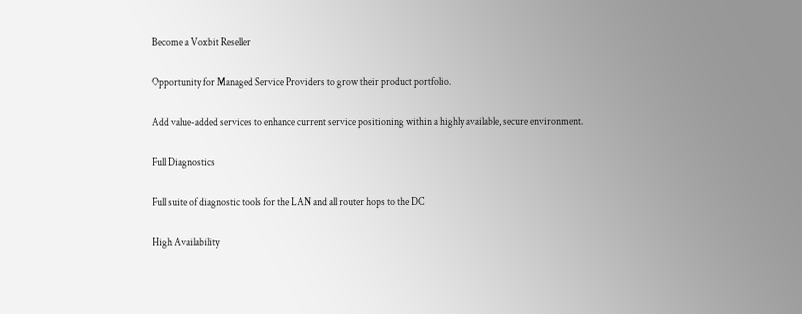Become a Voxbit Reseller

Opportunity for Managed Service Providers to grow their product portfolio.

Add value-added services to enhance current service positioning within a highly available, secure environment.

Full Diagnostics

Full suite of diagnostic tools for the LAN and all router hops to the DC

High Availability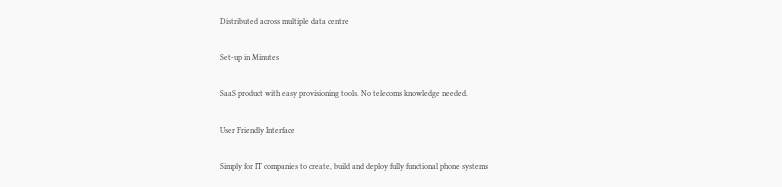Distributed across multiple data centre

Set-up in Minutes

SaaS product with easy provisioning tools. No telecoms knowledge needed.

User Friendly Interface

Simply for IT companies to create, build and deploy fully functional phone systems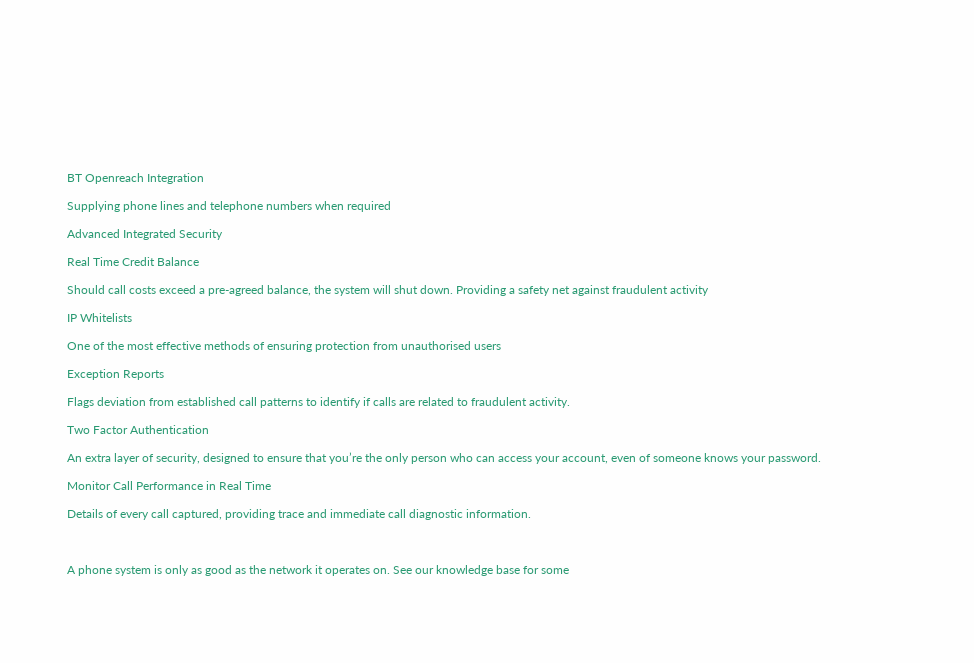BT Openreach Integration

Supplying phone lines and telephone numbers when required

Advanced Integrated Security

Real Time Credit Balance

Should call costs exceed a pre-agreed balance, the system will shut down. Providing a safety net against fraudulent activity

IP Whitelists

One of the most effective methods of ensuring protection from unauthorised users

Exception Reports

Flags deviation from established call patterns to identify if calls are related to fraudulent activity.

Two Factor Authentication

An extra layer of security, designed to ensure that you’re the only person who can access your account, even of someone knows your password.

Monitor Call Performance in Real Time

Details of every call captured, providing trace and immediate call diagnostic information.



A phone system is only as good as the network it operates on. See our knowledge base for some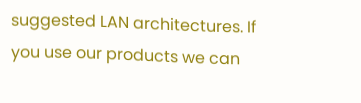suggested LAN architectures. If you use our products we can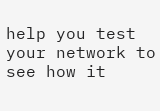help you test your network to see how it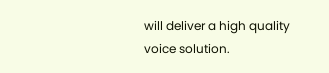will deliver a high quality voice solution.